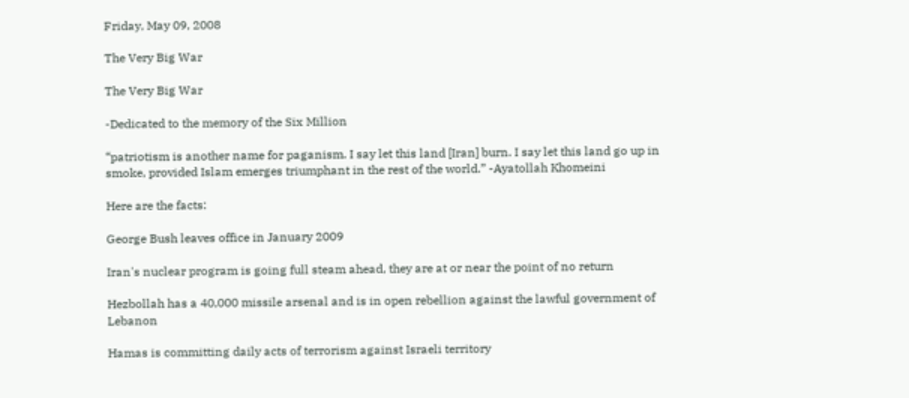Friday, May 09, 2008

The Very Big War

The Very Big War

-Dedicated to the memory of the Six Million

“patriotism is another name for paganism. I say let this land [Iran] burn. I say let this land go up in smoke, provided Islam emerges triumphant in the rest of the world.” -Ayatollah Khomeini

Here are the facts:

George Bush leaves office in January 2009

Iran's nuclear program is going full steam ahead, they are at or near the point of no return

Hezbollah has a 40,000 missile arsenal and is in open rebellion against the lawful government of Lebanon

Hamas is committing daily acts of terrorism against Israeli territory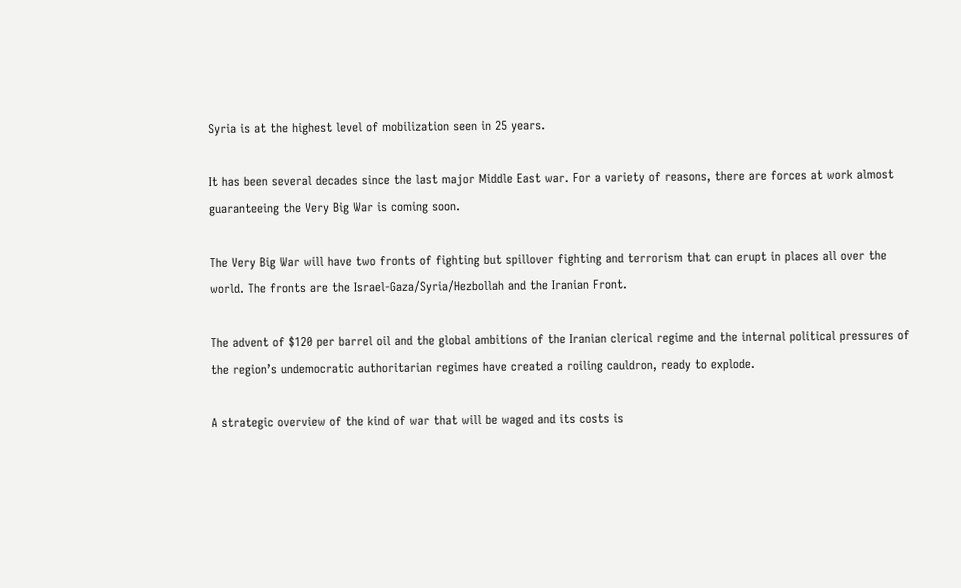Syria is at the highest level of mobilization seen in 25 years.

It has been several decades since the last major Middle East war. For a variety of reasons, there are forces at work almost guaranteeing the Very Big War is coming soon.

The Very Big War will have two fronts of fighting but spillover fighting and terrorism that can erupt in places all over the world. The fronts are the Israel-Gaza/Syria/Hezbollah and the Iranian Front.

The advent of $120 per barrel oil and the global ambitions of the Iranian clerical regime and the internal political pressures of the region’s undemocratic authoritarian regimes have created a roiling cauldron, ready to explode.

A strategic overview of the kind of war that will be waged and its costs is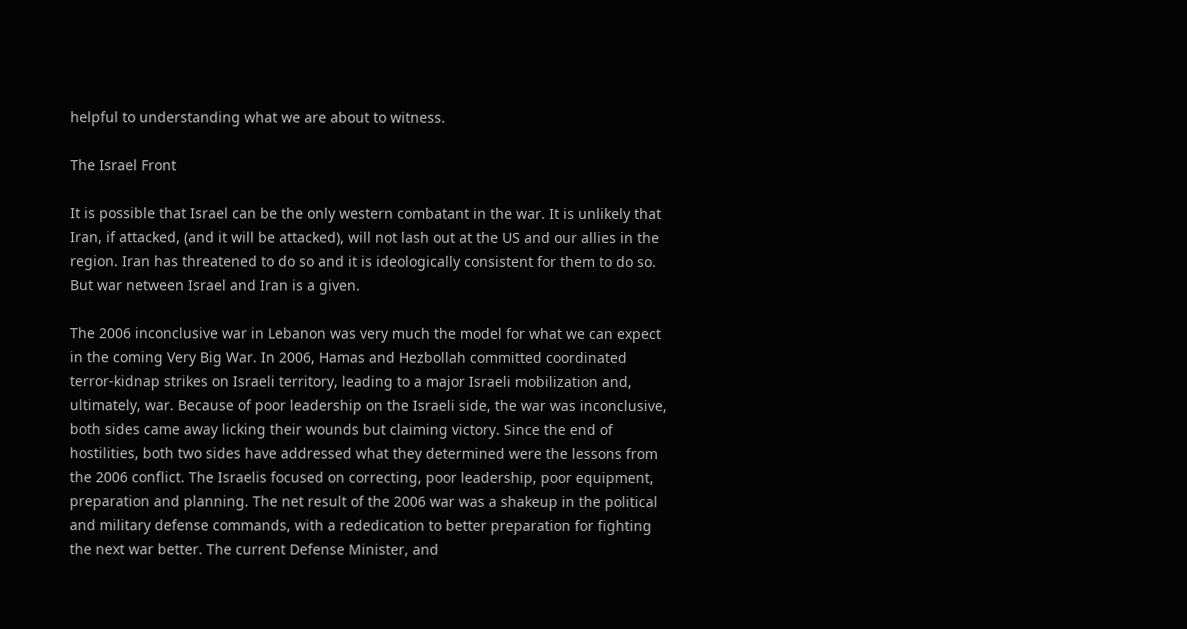helpful to understanding what we are about to witness.

The Israel Front

It is possible that Israel can be the only western combatant in the war. It is unlikely that Iran, if attacked, (and it will be attacked), will not lash out at the US and our allies in the region. Iran has threatened to do so and it is ideologically consistent for them to do so. But war netween Israel and Iran is a given.

The 2006 inconclusive war in Lebanon was very much the model for what we can expect in the coming Very Big War. In 2006, Hamas and Hezbollah committed coordinated terror-kidnap strikes on Israeli territory, leading to a major Israeli mobilization and, ultimately, war. Because of poor leadership on the Israeli side, the war was inconclusive, both sides came away licking their wounds but claiming victory. Since the end of hostilities, both two sides have addressed what they determined were the lessons from the 2006 conflict. The Israelis focused on correcting, poor leadership, poor equipment, preparation and planning. The net result of the 2006 war was a shakeup in the political and military defense commands, with a rededication to better preparation for fighting the next war better. The current Defense Minister, and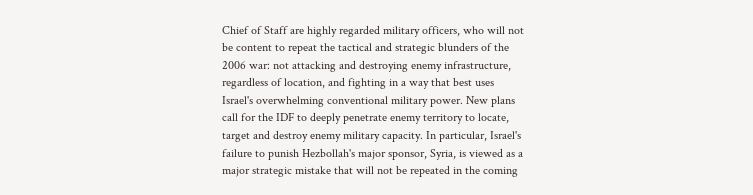Chief of Staff are highly regarded military officers, who will not be content to repeat the tactical and strategic blunders of the 2006 war: not attacking and destroying enemy infrastructure, regardless of location, and fighting in a way that best uses Israel's overwhelming conventional military power. New plans call for the IDF to deeply penetrate enemy territory to locate, target and destroy enemy military capacity. In particular, Israel's failure to punish Hezbollah's major sponsor, Syria, is viewed as a major strategic mistake that will not be repeated in the coming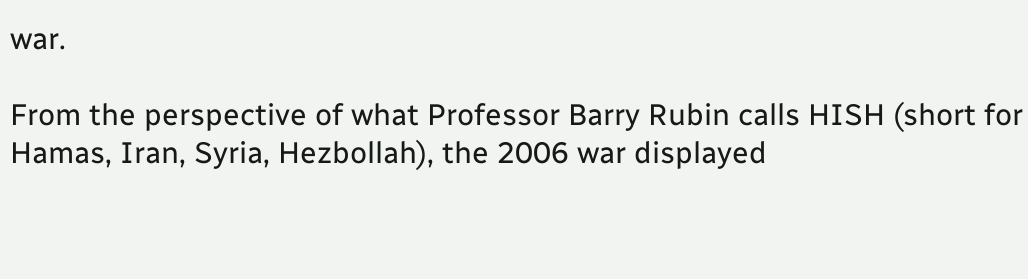war.

From the perspective of what Professor Barry Rubin calls HISH (short for Hamas, Iran, Syria, Hezbollah), the 2006 war displayed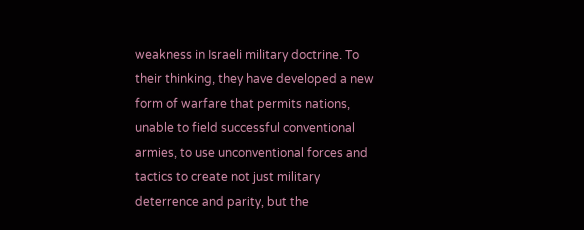weakness in Israeli military doctrine. To their thinking, they have developed a new form of warfare that permits nations, unable to field successful conventional armies, to use unconventional forces and tactics to create not just military deterrence and parity, but the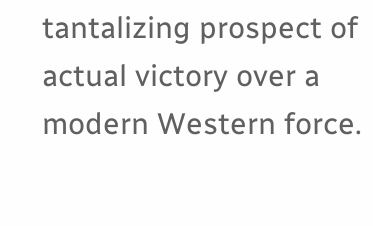tantalizing prospect of actual victory over a modern Western force.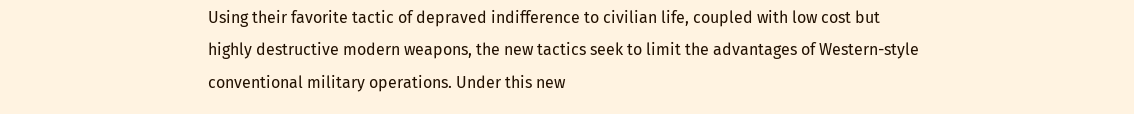Using their favorite tactic of depraved indifference to civilian life, coupled with low cost but highly destructive modern weapons, the new tactics seek to limit the advantages of Western-style conventional military operations. Under this new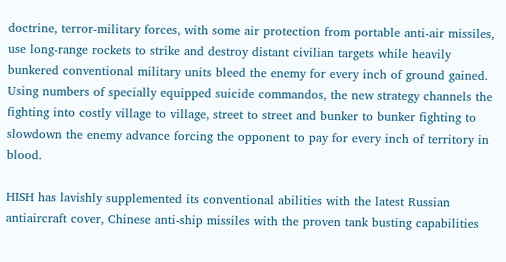doctrine, terror-military forces, with some air protection from portable anti-air missiles, use long-range rockets to strike and destroy distant civilian targets while heavily bunkered conventional military units bleed the enemy for every inch of ground gained. Using numbers of specially equipped suicide commandos, the new strategy channels the fighting into costly village to village, street to street and bunker to bunker fighting to slowdown the enemy advance forcing the opponent to pay for every inch of territory in blood.

HISH has lavishly supplemented its conventional abilities with the latest Russian antiaircraft cover, Chinese anti-ship missiles with the proven tank busting capabilities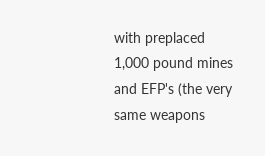with preplaced 1,000 pound mines and EFP's (the very same weapons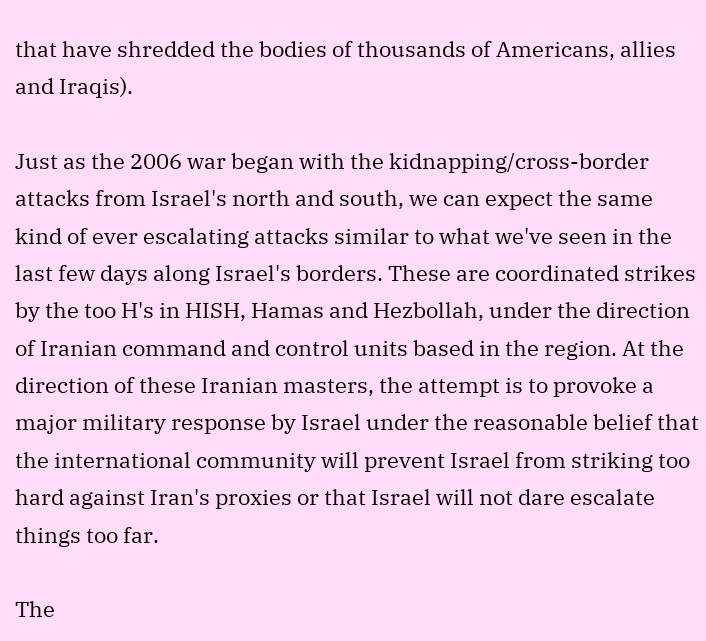that have shredded the bodies of thousands of Americans, allies and Iraqis).

Just as the 2006 war began with the kidnapping/cross-border attacks from Israel's north and south, we can expect the same kind of ever escalating attacks similar to what we've seen in the last few days along Israel's borders. These are coordinated strikes by the too H's in HISH, Hamas and Hezbollah, under the direction of Iranian command and control units based in the region. At the direction of these Iranian masters, the attempt is to provoke a major military response by Israel under the reasonable belief that the international community will prevent Israel from striking too hard against Iran's proxies or that Israel will not dare escalate things too far.

The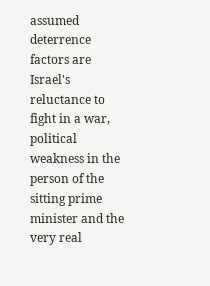assumed deterrence factors are Israel's reluctance to fight in a war, political weakness in the person of the sitting prime minister and the very real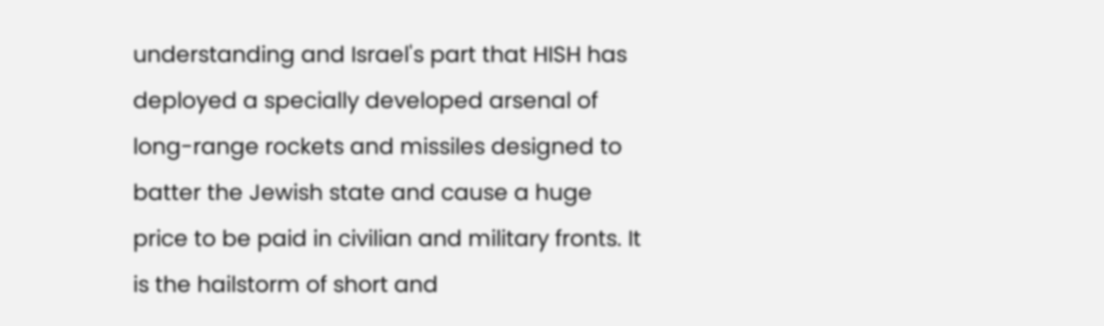understanding and Israel's part that HISH has deployed a specially developed arsenal of long-range rockets and missiles designed to batter the Jewish state and cause a huge price to be paid in civilian and military fronts. It is the hailstorm of short and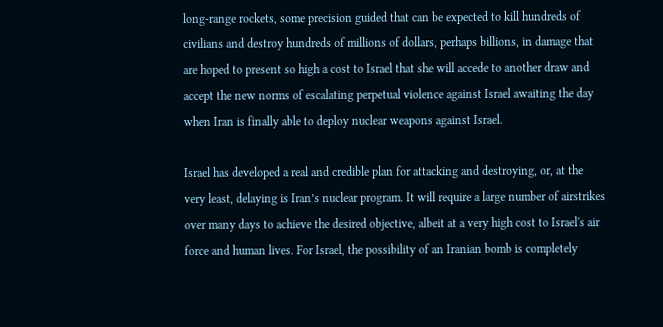long-range rockets, some precision guided that can be expected to kill hundreds of civilians and destroy hundreds of millions of dollars, perhaps billions, in damage that are hoped to present so high a cost to Israel that she will accede to another draw and accept the new norms of escalating perpetual violence against Israel awaiting the day when Iran is finally able to deploy nuclear weapons against Israel.

Israel has developed a real and credible plan for attacking and destroying, or, at the very least, delaying is Iran’s nuclear program. It will require a large number of airstrikes over many days to achieve the desired objective, albeit at a very high cost to Israel's air force and human lives. For Israel, the possibility of an Iranian bomb is completely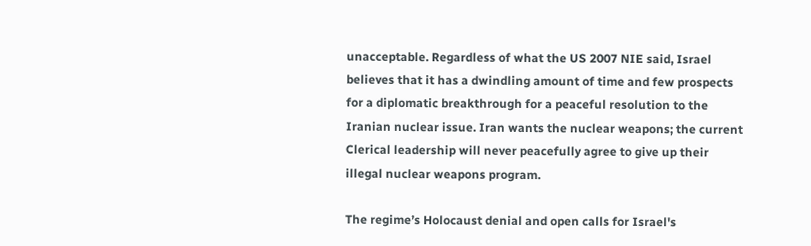unacceptable. Regardless of what the US 2007 NIE said, Israel believes that it has a dwindling amount of time and few prospects for a diplomatic breakthrough for a peaceful resolution to the Iranian nuclear issue. Iran wants the nuclear weapons; the current Clerical leadership will never peacefully agree to give up their illegal nuclear weapons program.

The regime’s Holocaust denial and open calls for Israel's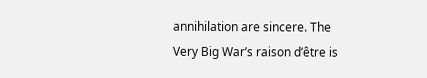annihilation are sincere. The Very Big War’s raison d’être is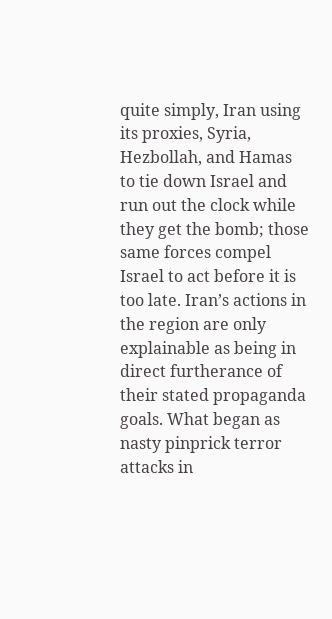quite simply, Iran using its proxies, Syria, Hezbollah, and Hamas to tie down Israel and run out the clock while they get the bomb; those same forces compel Israel to act before it is too late. Iran’s actions in the region are only explainable as being in direct furtherance of their stated propaganda goals. What began as nasty pinprick terror attacks in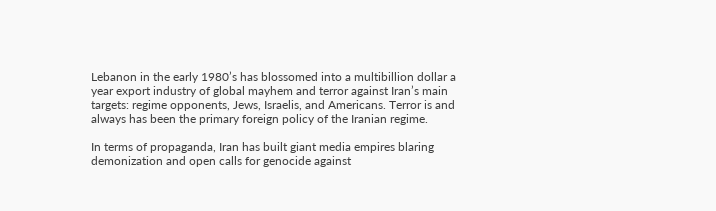Lebanon in the early 1980’s has blossomed into a multibillion dollar a year export industry of global mayhem and terror against Iran’s main targets: regime opponents, Jews, Israelis, and Americans. Terror is and always has been the primary foreign policy of the Iranian regime.

In terms of propaganda, Iran has built giant media empires blaring demonization and open calls for genocide against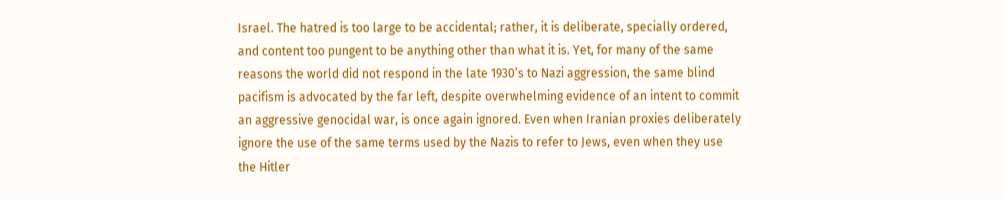Israel. The hatred is too large to be accidental; rather, it is deliberate, specially ordered, and content too pungent to be anything other than what it is. Yet, for many of the same reasons the world did not respond in the late 1930’s to Nazi aggression, the same blind pacifism is advocated by the far left, despite overwhelming evidence of an intent to commit an aggressive genocidal war, is once again ignored. Even when Iranian proxies deliberately ignore the use of the same terms used by the Nazis to refer to Jews, even when they use the Hitler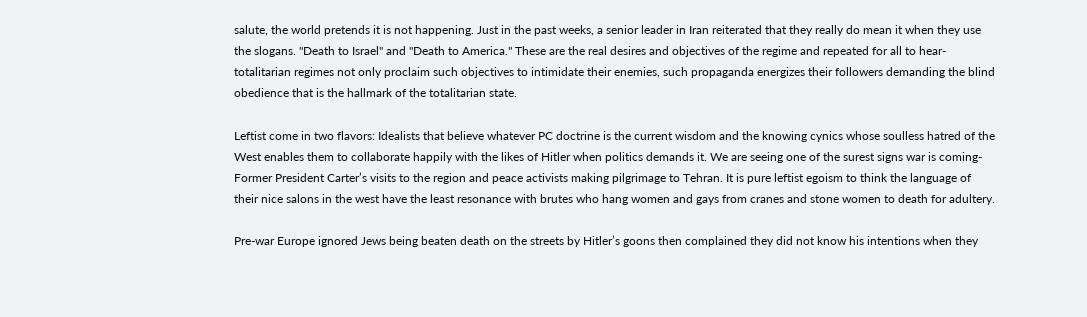salute, the world pretends it is not happening. Just in the past weeks, a senior leader in Iran reiterated that they really do mean it when they use the slogans. "Death to Israel" and "Death to America." These are the real desires and objectives of the regime and repeated for all to hear- totalitarian regimes not only proclaim such objectives to intimidate their enemies, such propaganda energizes their followers demanding the blind obedience that is the hallmark of the totalitarian state.

Leftist come in two flavors: Idealists that believe whatever PC doctrine is the current wisdom and the knowing cynics whose soulless hatred of the West enables them to collaborate happily with the likes of Hitler when politics demands it. We are seeing one of the surest signs war is coming- Former President Carter’s visits to the region and peace activists making pilgrimage to Tehran. It is pure leftist egoism to think the language of their nice salons in the west have the least resonance with brutes who hang women and gays from cranes and stone women to death for adultery.

Pre-war Europe ignored Jews being beaten death on the streets by Hitler’s goons then complained they did not know his intentions when they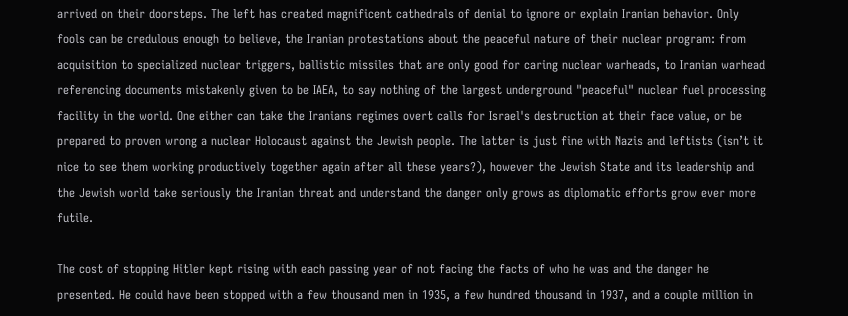arrived on their doorsteps. The left has created magnificent cathedrals of denial to ignore or explain Iranian behavior. Only fools can be credulous enough to believe, the Iranian protestations about the peaceful nature of their nuclear program: from acquisition to specialized nuclear triggers, ballistic missiles that are only good for caring nuclear warheads, to Iranian warhead referencing documents mistakenly given to be IAEA, to say nothing of the largest underground "peaceful" nuclear fuel processing facility in the world. One either can take the Iranians regimes overt calls for Israel's destruction at their face value, or be prepared to proven wrong a nuclear Holocaust against the Jewish people. The latter is just fine with Nazis and leftists (isn’t it nice to see them working productively together again after all these years?), however the Jewish State and its leadership and the Jewish world take seriously the Iranian threat and understand the danger only grows as diplomatic efforts grow ever more futile.

The cost of stopping Hitler kept rising with each passing year of not facing the facts of who he was and the danger he presented. He could have been stopped with a few thousand men in 1935, a few hundred thousand in 1937, and a couple million in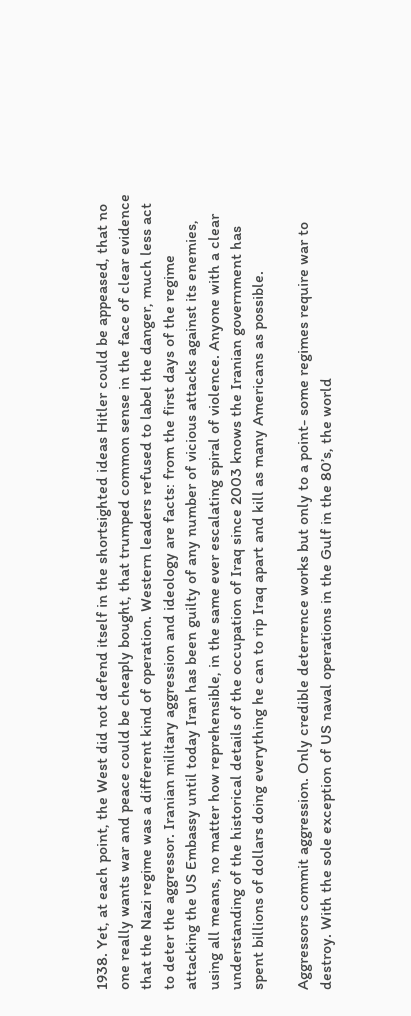1938. Yet, at each point, the West did not defend itself in the shortsighted ideas Hitler could be appeased, that no one really wants war and peace could be cheaply bought, that trumped common sense in the face of clear evidence that the Nazi regime was a different kind of operation. Western leaders refused to label the danger, much less act to deter the aggressor. Iranian military aggression and ideology are facts: from the first days of the regime attacking the US Embassy until today Iran has been guilty of any number of vicious attacks against its enemies, using all means, no matter how reprehensible, in the same ever escalating spiral of violence. Anyone with a clear understanding of the historical details of the occupation of Iraq since 2003 knows the Iranian government has spent billions of dollars doing everything he can to rip Iraq apart and kill as many Americans as possible.

Aggressors commit aggression. Only credible deterrence works but only to a point- some regimes require war to destroy. With the sole exception of US naval operations in the Gulf in the 80’s, the world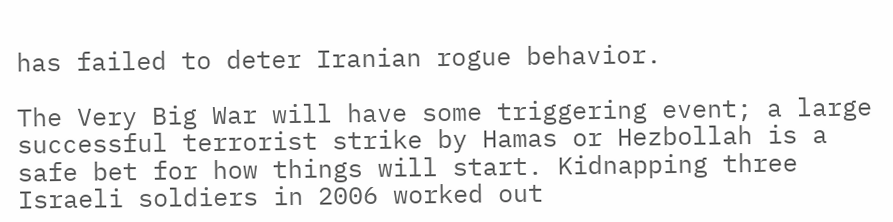has failed to deter Iranian rogue behavior.

The Very Big War will have some triggering event; a large successful terrorist strike by Hamas or Hezbollah is a safe bet for how things will start. Kidnapping three Israeli soldiers in 2006 worked out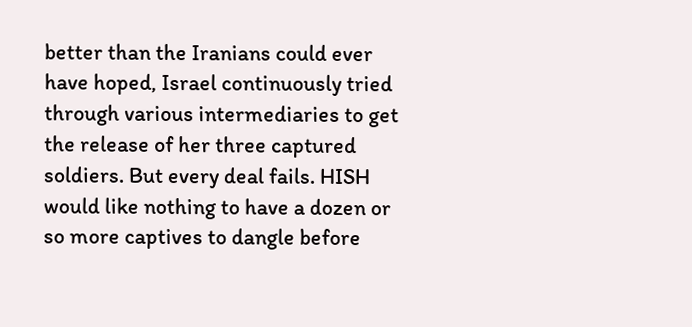better than the Iranians could ever have hoped, Israel continuously tried through various intermediaries to get the release of her three captured soldiers. But every deal fails. HISH would like nothing to have a dozen or so more captives to dangle before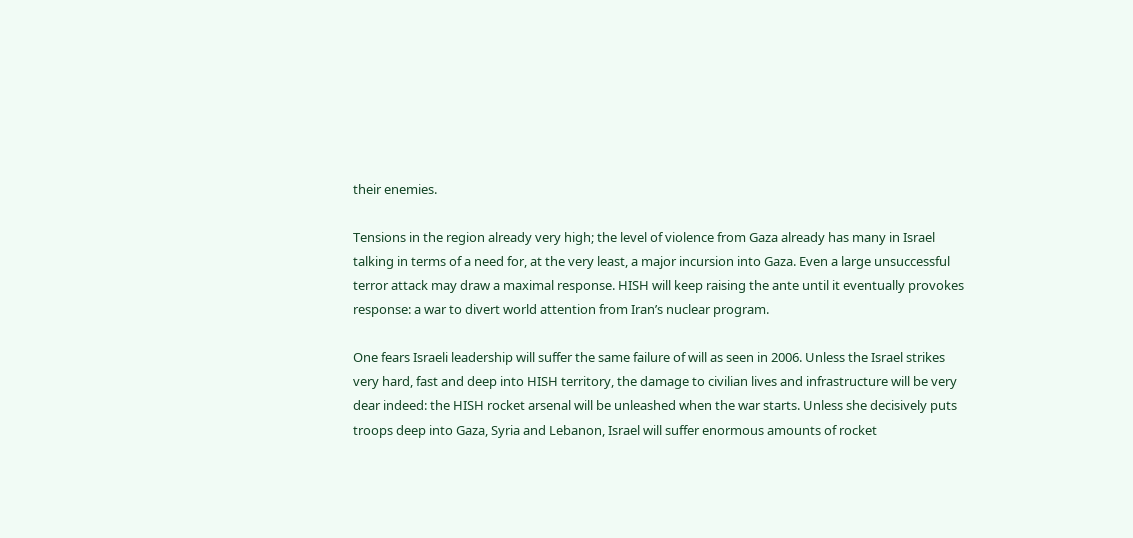their enemies.

Tensions in the region already very high; the level of violence from Gaza already has many in Israel talking in terms of a need for, at the very least, a major incursion into Gaza. Even a large unsuccessful terror attack may draw a maximal response. HISH will keep raising the ante until it eventually provokes response: a war to divert world attention from Iran’s nuclear program.

One fears Israeli leadership will suffer the same failure of will as seen in 2006. Unless the Israel strikes very hard, fast and deep into HISH territory, the damage to civilian lives and infrastructure will be very dear indeed: the HISH rocket arsenal will be unleashed when the war starts. Unless she decisively puts troops deep into Gaza, Syria and Lebanon, Israel will suffer enormous amounts of rocket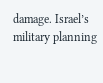damage. Israel’s military planning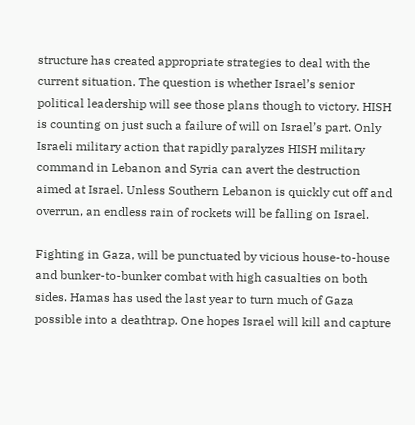structure has created appropriate strategies to deal with the current situation. The question is whether Israel’s senior political leadership will see those plans though to victory. HISH is counting on just such a failure of will on Israel’s part. Only Israeli military action that rapidly paralyzes HISH military command in Lebanon and Syria can avert the destruction aimed at Israel. Unless Southern Lebanon is quickly cut off and overrun, an endless rain of rockets will be falling on Israel.

Fighting in Gaza, will be punctuated by vicious house-to-house and bunker-to-bunker combat with high casualties on both sides. Hamas has used the last year to turn much of Gaza possible into a deathtrap. One hopes Israel will kill and capture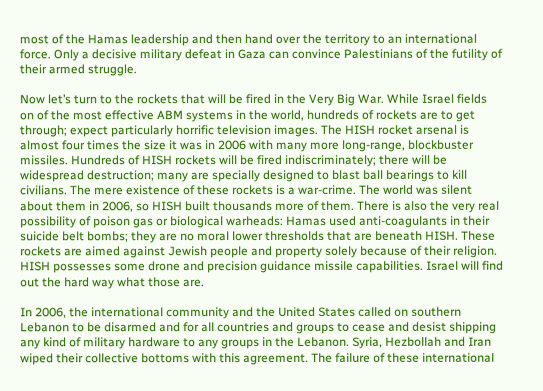most of the Hamas leadership and then hand over the territory to an international force. Only a decisive military defeat in Gaza can convince Palestinians of the futility of their armed struggle.

Now let’s turn to the rockets that will be fired in the Very Big War. While Israel fields on of the most effective ABM systems in the world, hundreds of rockets are to get through; expect particularly horrific television images. The HISH rocket arsenal is almost four times the size it was in 2006 with many more long-range, blockbuster missiles. Hundreds of HISH rockets will be fired indiscriminately; there will be widespread destruction; many are specially designed to blast ball bearings to kill civilians. The mere existence of these rockets is a war-crime. The world was silent about them in 2006, so HISH built thousands more of them. There is also the very real possibility of poison gas or biological warheads: Hamas used anti-coagulants in their suicide belt bombs; they are no moral lower thresholds that are beneath HISH. These rockets are aimed against Jewish people and property solely because of their religion. HISH possesses some drone and precision guidance missile capabilities. Israel will find out the hard way what those are.

In 2006, the international community and the United States called on southern Lebanon to be disarmed and for all countries and groups to cease and desist shipping any kind of military hardware to any groups in the Lebanon. Syria, Hezbollah and Iran wiped their collective bottoms with this agreement. The failure of these international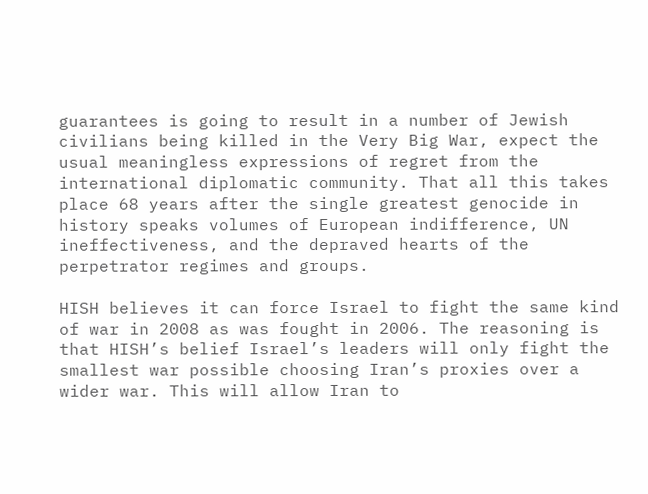guarantees is going to result in a number of Jewish civilians being killed in the Very Big War, expect the usual meaningless expressions of regret from the international diplomatic community. That all this takes place 68 years after the single greatest genocide in history speaks volumes of European indifference, UN ineffectiveness, and the depraved hearts of the perpetrator regimes and groups.

HISH believes it can force Israel to fight the same kind of war in 2008 as was fought in 2006. The reasoning is that HISH’s belief Israel’s leaders will only fight the smallest war possible choosing Iran’s proxies over a wider war. This will allow Iran to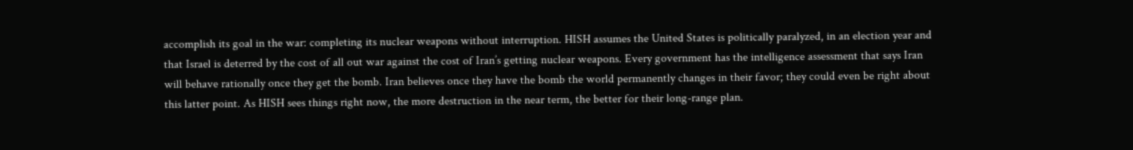accomplish its goal in the war: completing its nuclear weapons without interruption. HISH assumes the United States is politically paralyzed, in an election year and that Israel is deterred by the cost of all out war against the cost of Iran’s getting nuclear weapons. Every government has the intelligence assessment that says Iran will behave rationally once they get the bomb. Iran believes once they have the bomb the world permanently changes in their favor; they could even be right about this latter point. As HISH sees things right now, the more destruction in the near term, the better for their long-range plan.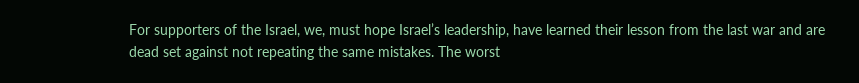For supporters of the Israel, we, must hope Israel’s leadership, have learned their lesson from the last war and are dead set against not repeating the same mistakes. The worst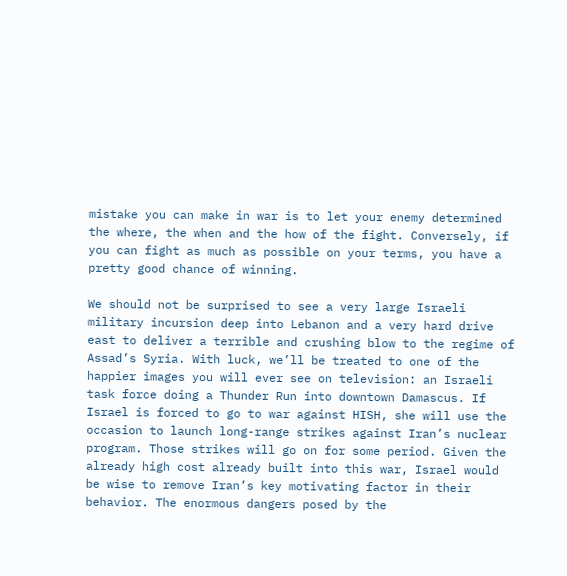mistake you can make in war is to let your enemy determined the where, the when and the how of the fight. Conversely, if you can fight as much as possible on your terms, you have a pretty good chance of winning.

We should not be surprised to see a very large Israeli military incursion deep into Lebanon and a very hard drive east to deliver a terrible and crushing blow to the regime of Assad’s Syria. With luck, we’ll be treated to one of the happier images you will ever see on television: an Israeli task force doing a Thunder Run into downtown Damascus. If Israel is forced to go to war against HISH, she will use the occasion to launch long-range strikes against Iran’s nuclear program. Those strikes will go on for some period. Given the already high cost already built into this war, Israel would be wise to remove Iran’s key motivating factor in their behavior. The enormous dangers posed by the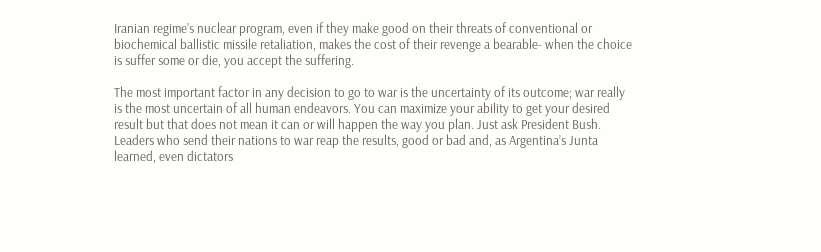Iranian regime’s nuclear program, even if they make good on their threats of conventional or biochemical ballistic missile retaliation, makes the cost of their revenge a bearable- when the choice is suffer some or die, you accept the suffering.

The most important factor in any decision to go to war is the uncertainty of its outcome; war really is the most uncertain of all human endeavors. You can maximize your ability to get your desired result but that does not mean it can or will happen the way you plan. Just ask President Bush. Leaders who send their nations to war reap the results, good or bad and, as Argentina’s Junta learned, even dictators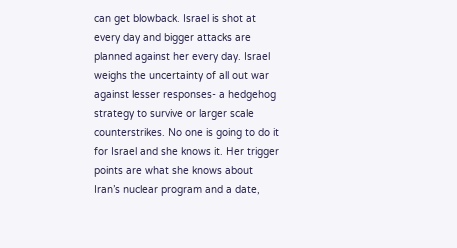can get blowback. Israel is shot at every day and bigger attacks are planned against her every day. Israel weighs the uncertainty of all out war against lesser responses- a hedgehog strategy to survive or larger scale counterstrikes. No one is going to do it for Israel and she knows it. Her trigger points are what she knows about Iran’s nuclear program and a date,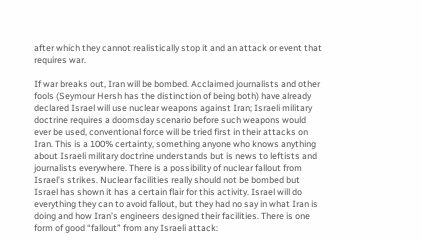after which they cannot realistically stop it and an attack or event that requires war.

If war breaks out, Iran will be bombed. Acclaimed journalists and other fools (Seymour Hersh has the distinction of being both) have already declared Israel will use nuclear weapons against Iran; Israeli military doctrine requires a doomsday scenario before such weapons would ever be used, conventional force will be tried first in their attacks on Iran. This is a 100% certainty, something anyone who knows anything about Israeli military doctrine understands but is news to leftists and journalists everywhere. There is a possibility of nuclear fallout from Israel’s strikes. Nuclear facilities really should not be bombed but Israel has shown it has a certain flair for this activity. Israel will do everything they can to avoid fallout, but they had no say in what Iran is doing and how Iran’s engineers designed their facilities. There is one form of good “fallout” from any Israeli attack: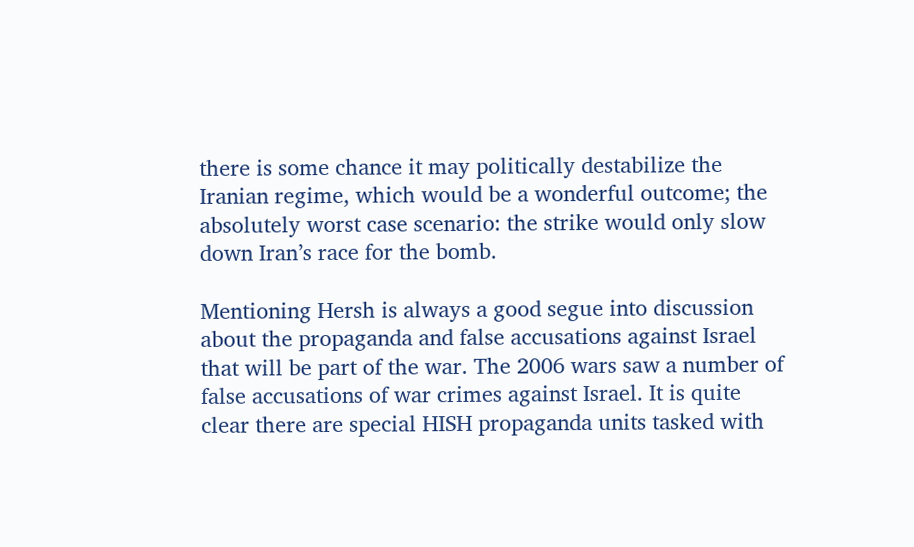there is some chance it may politically destabilize the Iranian regime, which would be a wonderful outcome; the absolutely worst case scenario: the strike would only slow down Iran’s race for the bomb.

Mentioning Hersh is always a good segue into discussion about the propaganda and false accusations against Israel that will be part of the war. The 2006 wars saw a number of false accusations of war crimes against Israel. It is quite clear there are special HISH propaganda units tasked with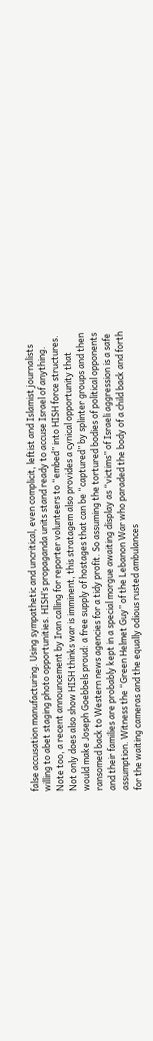false accusation manufacturing. Using sympathetic and uncritical, even complicit, leftist and Islamist journalists willing to abet staging photo opportunities. HISH’s propaganda units stand ready to accuse Israel of anything. Note too, a recent announcement by Iran calling for reporter volunteers to “embed” into HISH force structures. Not only does also show HISH thinks war is imminent, this stratagem also provides a cynical opportunity that would make Joseph Goebbels proud: a free supply of hostages that can be “captured” by splinter groups and then ransomed back to Western news agencies for a tidy profit. So assuming the tortured bodies of political opponents and their families are probably kept in a special morgue awaiting display as “victims” of Israeli aggression is a safe assumption. Witness the “Green Helmet Guy” of the Lebanon War who paraded the body of a child back and forth for the waiting cameras and the equally odious rusted ambulances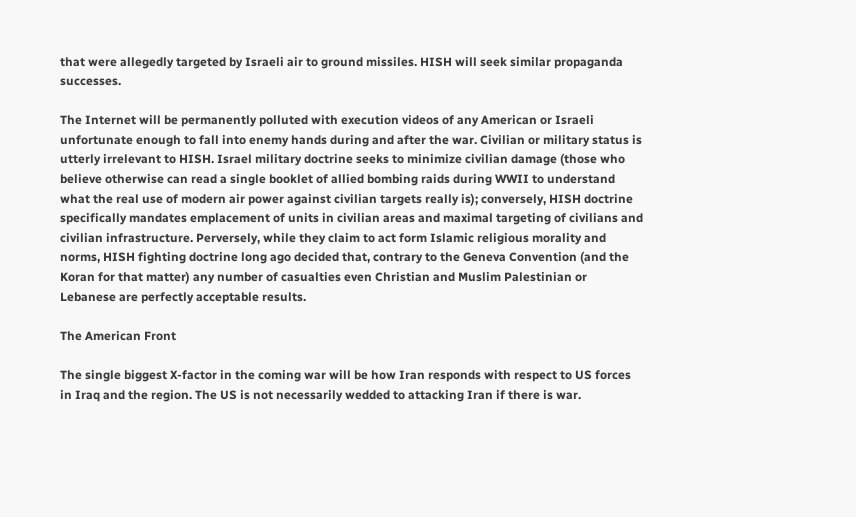that were allegedly targeted by Israeli air to ground missiles. HISH will seek similar propaganda successes.

The Internet will be permanently polluted with execution videos of any American or Israeli unfortunate enough to fall into enemy hands during and after the war. Civilian or military status is utterly irrelevant to HISH. Israel military doctrine seeks to minimize civilian damage (those who believe otherwise can read a single booklet of allied bombing raids during WWII to understand what the real use of modern air power against civilian targets really is); conversely, HISH doctrine specifically mandates emplacement of units in civilian areas and maximal targeting of civilians and civilian infrastructure. Perversely, while they claim to act form Islamic religious morality and norms, HISH fighting doctrine long ago decided that, contrary to the Geneva Convention (and the Koran for that matter) any number of casualties even Christian and Muslim Palestinian or Lebanese are perfectly acceptable results.

The American Front

The single biggest X-factor in the coming war will be how Iran responds with respect to US forces in Iraq and the region. The US is not necessarily wedded to attacking Iran if there is war.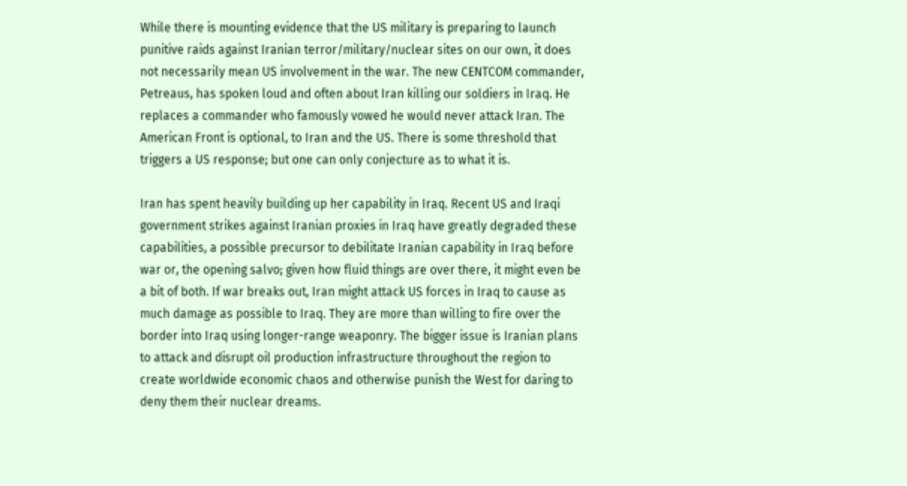While there is mounting evidence that the US military is preparing to launch punitive raids against Iranian terror/military/nuclear sites on our own, it does not necessarily mean US involvement in the war. The new CENTCOM commander, Petreaus, has spoken loud and often about Iran killing our soldiers in Iraq. He replaces a commander who famously vowed he would never attack Iran. The American Front is optional, to Iran and the US. There is some threshold that triggers a US response; but one can only conjecture as to what it is.

Iran has spent heavily building up her capability in Iraq. Recent US and Iraqi government strikes against Iranian proxies in Iraq have greatly degraded these capabilities, a possible precursor to debilitate Iranian capability in Iraq before war or, the opening salvo; given how fluid things are over there, it might even be a bit of both. If war breaks out, Iran might attack US forces in Iraq to cause as much damage as possible to Iraq. They are more than willing to fire over the border into Iraq using longer-range weaponry. The bigger issue is Iranian plans to attack and disrupt oil production infrastructure throughout the region to create worldwide economic chaos and otherwise punish the West for daring to deny them their nuclear dreams.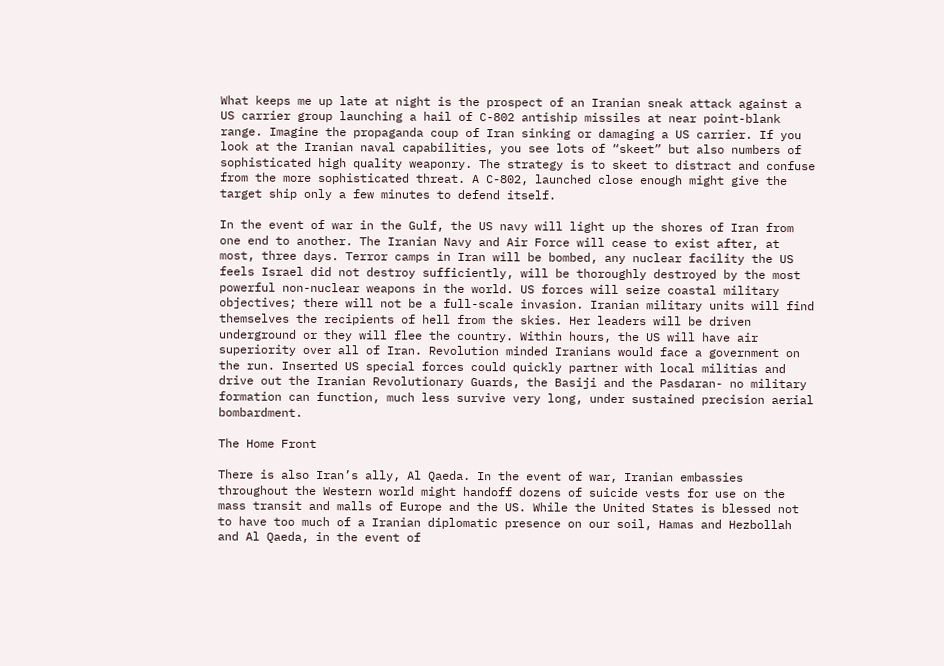What keeps me up late at night is the prospect of an Iranian sneak attack against a US carrier group launching a hail of C-802 antiship missiles at near point-blank range. Imagine the propaganda coup of Iran sinking or damaging a US carrier. If you look at the Iranian naval capabilities, you see lots of “skeet” but also numbers of sophisticated high quality weaponry. The strategy is to skeet to distract and confuse from the more sophisticated threat. A C-802, launched close enough might give the target ship only a few minutes to defend itself.

In the event of war in the Gulf, the US navy will light up the shores of Iran from one end to another. The Iranian Navy and Air Force will cease to exist after, at most, three days. Terror camps in Iran will be bombed, any nuclear facility the US feels Israel did not destroy sufficiently, will be thoroughly destroyed by the most powerful non-nuclear weapons in the world. US forces will seize coastal military objectives; there will not be a full-scale invasion. Iranian military units will find themselves the recipients of hell from the skies. Her leaders will be driven underground or they will flee the country. Within hours, the US will have air superiority over all of Iran. Revolution minded Iranians would face a government on the run. Inserted US special forces could quickly partner with local militias and drive out the Iranian Revolutionary Guards, the Basiji and the Pasdaran- no military formation can function, much less survive very long, under sustained precision aerial bombardment.

The Home Front

There is also Iran’s ally, Al Qaeda. In the event of war, Iranian embassies throughout the Western world might handoff dozens of suicide vests for use on the mass transit and malls of Europe and the US. While the United States is blessed not to have too much of a Iranian diplomatic presence on our soil, Hamas and Hezbollah and Al Qaeda, in the event of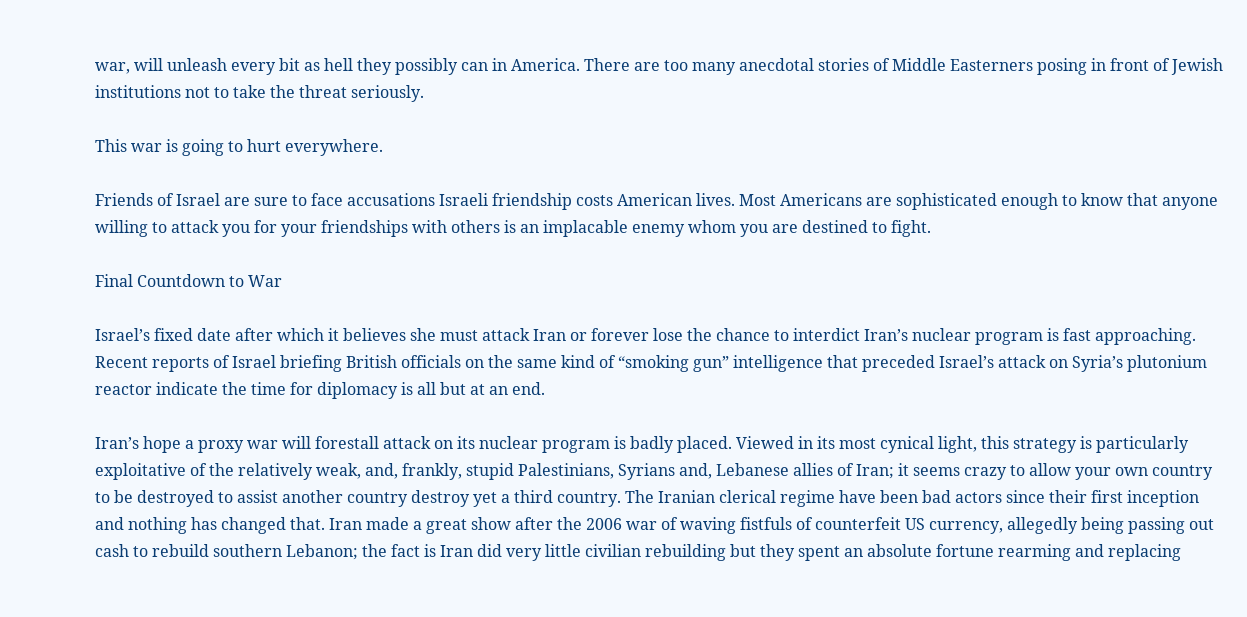war, will unleash every bit as hell they possibly can in America. There are too many anecdotal stories of Middle Easterners posing in front of Jewish institutions not to take the threat seriously.

This war is going to hurt everywhere.

Friends of Israel are sure to face accusations Israeli friendship costs American lives. Most Americans are sophisticated enough to know that anyone willing to attack you for your friendships with others is an implacable enemy whom you are destined to fight.

Final Countdown to War

Israel’s fixed date after which it believes she must attack Iran or forever lose the chance to interdict Iran’s nuclear program is fast approaching. Recent reports of Israel briefing British officials on the same kind of “smoking gun” intelligence that preceded Israel’s attack on Syria’s plutonium reactor indicate the time for diplomacy is all but at an end.

Iran’s hope a proxy war will forestall attack on its nuclear program is badly placed. Viewed in its most cynical light, this strategy is particularly exploitative of the relatively weak, and, frankly, stupid Palestinians, Syrians and, Lebanese allies of Iran; it seems crazy to allow your own country to be destroyed to assist another country destroy yet a third country. The Iranian clerical regime have been bad actors since their first inception and nothing has changed that. Iran made a great show after the 2006 war of waving fistfuls of counterfeit US currency, allegedly being passing out cash to rebuild southern Lebanon; the fact is Iran did very little civilian rebuilding but they spent an absolute fortune rearming and replacing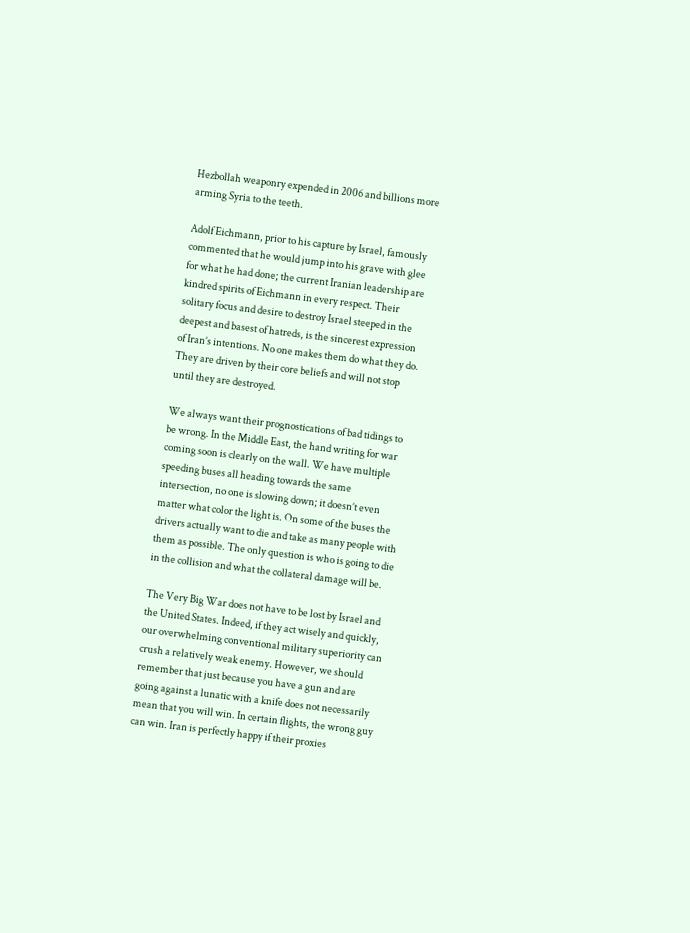Hezbollah weaponry expended in 2006 and billions more arming Syria to the teeth.

Adolf Eichmann, prior to his capture by Israel, famously commented that he would jump into his grave with glee for what he had done; the current Iranian leadership are kindred spirits of Eichmann in every respect. Their solitary focus and desire to destroy Israel steeped in the deepest and basest of hatreds, is the sincerest expression of Iran’s intentions. No one makes them do what they do. They are driven by their core beliefs and will not stop until they are destroyed.

We always want their prognostications of bad tidings to be wrong. In the Middle East, the hand writing for war coming soon is clearly on the wall. We have multiple speeding buses all heading towards the same intersection, no one is slowing down; it doesn’t even matter what color the light is. On some of the buses the drivers actually want to die and take as many people with them as possible. The only question is who is going to die in the collision and what the collateral damage will be.

The Very Big War does not have to be lost by Israel and the United States. Indeed, if they act wisely and quickly, our overwhelming conventional military superiority can crush a relatively weak enemy. However, we should remember that just because you have a gun and are going against a lunatic with a knife does not necessarily mean that you will win. In certain flights, the wrong guy can win. Iran is perfectly happy if their proxies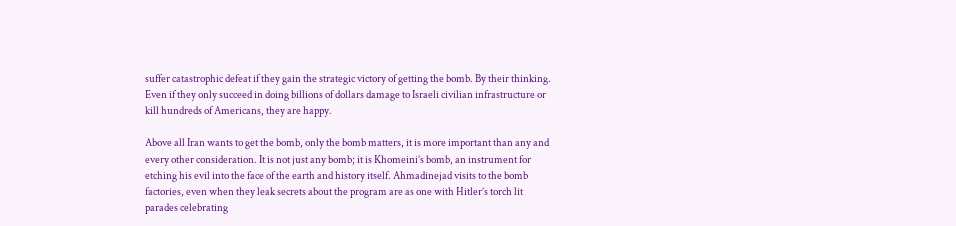suffer catastrophic defeat if they gain the strategic victory of getting the bomb. By their thinking. Even if they only succeed in doing billions of dollars damage to Israeli civilian infrastructure or kill hundreds of Americans, they are happy.

Above all Iran wants to get the bomb, only the bomb matters, it is more important than any and every other consideration. It is not just any bomb; it is Khomeini’s bomb, an instrument for etching his evil into the face of the earth and history itself. Ahmadinejad visits to the bomb factories, even when they leak secrets about the program are as one with Hitler’s torch lit parades celebrating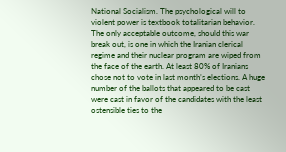National Socialism. The psychological will to violent power is textbook totalitarian behavior. The only acceptable outcome, should this war break out, is one in which the Iranian clerical regime and their nuclear program are wiped from the face of the earth. At least 80% of Iranians chose not to vote in last month’s elections. A huge number of the ballots that appeared to be cast were cast in favor of the candidates with the least ostensible ties to the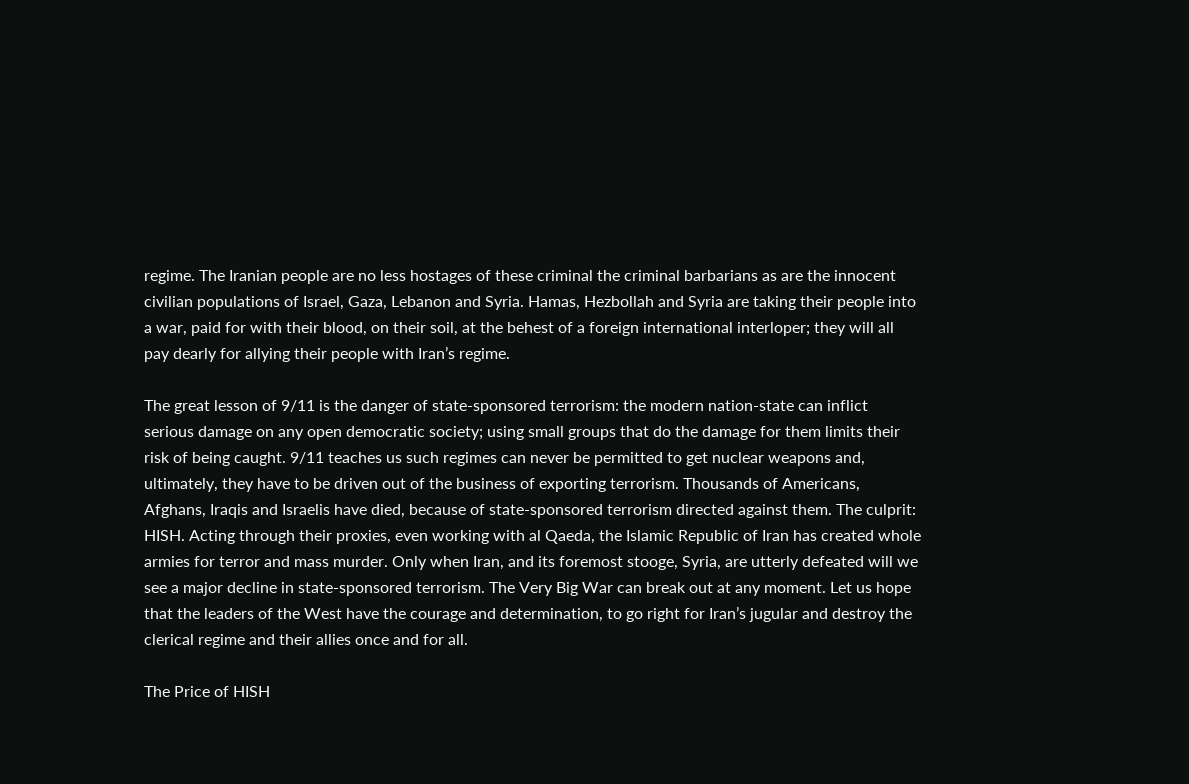regime. The Iranian people are no less hostages of these criminal the criminal barbarians as are the innocent civilian populations of Israel, Gaza, Lebanon and Syria. Hamas, Hezbollah and Syria are taking their people into a war, paid for with their blood, on their soil, at the behest of a foreign international interloper; they will all pay dearly for allying their people with Iran’s regime.

The great lesson of 9/11 is the danger of state-sponsored terrorism: the modern nation-state can inflict serious damage on any open democratic society; using small groups that do the damage for them limits their risk of being caught. 9/11 teaches us such regimes can never be permitted to get nuclear weapons and, ultimately, they have to be driven out of the business of exporting terrorism. Thousands of Americans, Afghans, Iraqis and Israelis have died, because of state-sponsored terrorism directed against them. The culprit: HISH. Acting through their proxies, even working with al Qaeda, the Islamic Republic of Iran has created whole armies for terror and mass murder. Only when Iran, and its foremost stooge, Syria, are utterly defeated will we see a major decline in state-sponsored terrorism. The Very Big War can break out at any moment. Let us hope that the leaders of the West have the courage and determination, to go right for Iran’s jugular and destroy the clerical regime and their allies once and for all.

The Price of HISH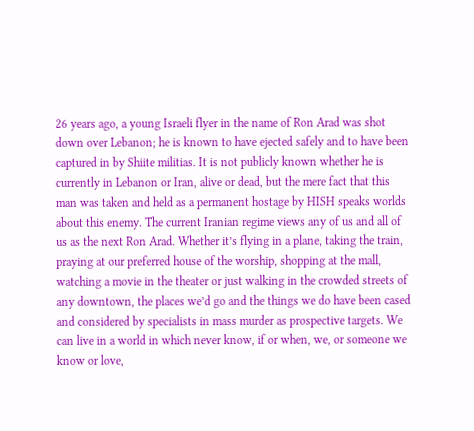26 years ago, a young Israeli flyer in the name of Ron Arad was shot down over Lebanon; he is known to have ejected safely and to have been captured in by Shiite militias. It is not publicly known whether he is currently in Lebanon or Iran, alive or dead, but the mere fact that this man was taken and held as a permanent hostage by HISH speaks worlds about this enemy. The current Iranian regime views any of us and all of us as the next Ron Arad. Whether it’s flying in a plane, taking the train, praying at our preferred house of the worship, shopping at the mall, watching a movie in the theater or just walking in the crowded streets of any downtown, the places we’d go and the things we do have been cased and considered by specialists in mass murder as prospective targets. We can live in a world in which never know, if or when, we, or someone we know or love,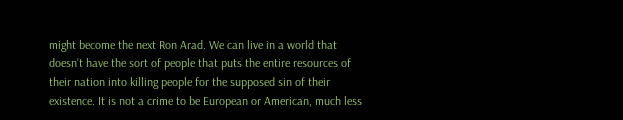might become the next Ron Arad. We can live in a world that doesn’t have the sort of people that puts the entire resources of their nation into killing people for the supposed sin of their existence. It is not a crime to be European or American, much less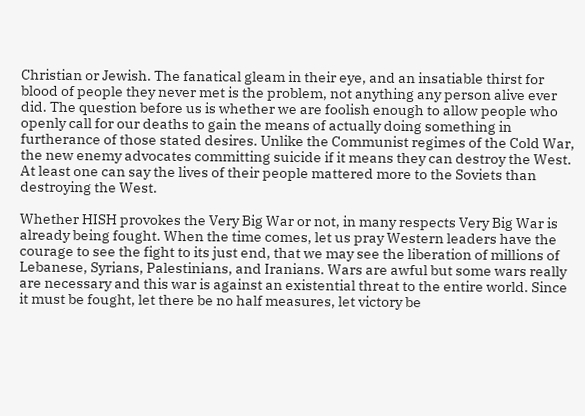Christian or Jewish. The fanatical gleam in their eye, and an insatiable thirst for blood of people they never met is the problem, not anything any person alive ever did. The question before us is whether we are foolish enough to allow people who openly call for our deaths to gain the means of actually doing something in furtherance of those stated desires. Unlike the Communist regimes of the Cold War, the new enemy advocates committing suicide if it means they can destroy the West. At least one can say the lives of their people mattered more to the Soviets than destroying the West.

Whether HISH provokes the Very Big War or not, in many respects Very Big War is already being fought. When the time comes, let us pray Western leaders have the courage to see the fight to its just end, that we may see the liberation of millions of Lebanese, Syrians, Palestinians, and Iranians. Wars are awful but some wars really are necessary and this war is against an existential threat to the entire world. Since it must be fought, let there be no half measures, let victory be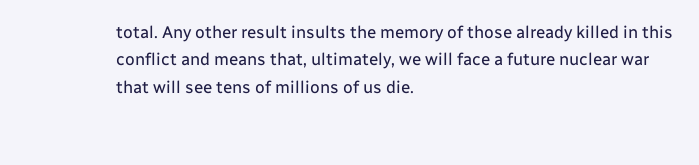total. Any other result insults the memory of those already killed in this conflict and means that, ultimately, we will face a future nuclear war that will see tens of millions of us die.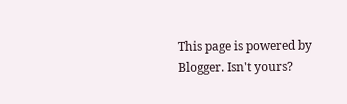This page is powered by Blogger. Isn't yours?